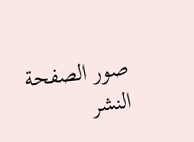صور الصفحة
النشر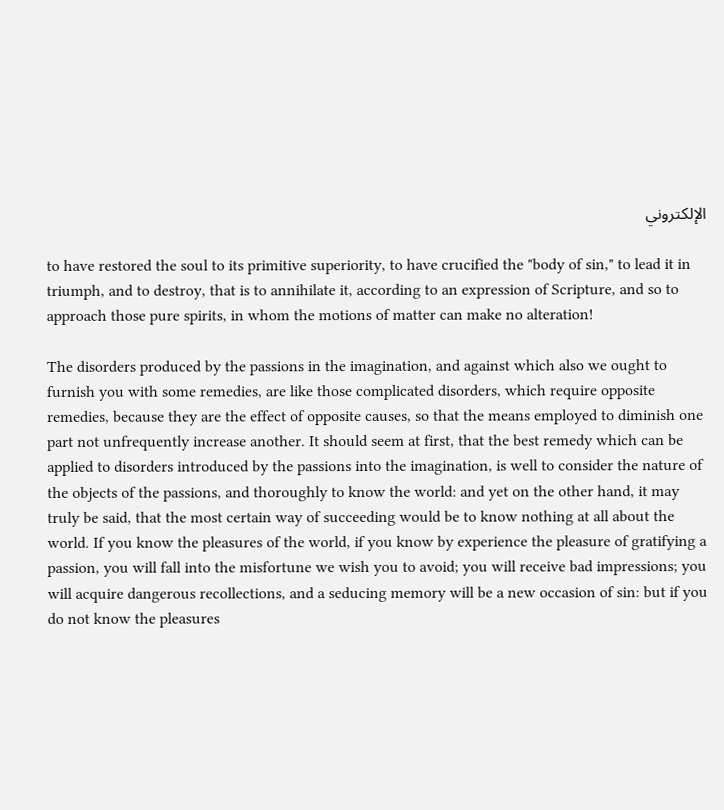الإلكتروني

to have restored the soul to its primitive superiority, to have crucified the "body of sin," to lead it in triumph, and to destroy, that is to annihilate it, according to an expression of Scripture, and so to approach those pure spirits, in whom the motions of matter can make no alteration!

The disorders produced by the passions in the imagination, and against which also we ought to furnish you with some remedies, are like those complicated disorders, which require opposite remedies, because they are the effect of opposite causes, so that the means employed to diminish one part not unfrequently increase another. It should seem at first, that the best remedy which can be applied to disorders introduced by the passions into the imagination, is well to consider the nature of the objects of the passions, and thoroughly to know the world: and yet on the other hand, it may truly be said, that the most certain way of succeeding would be to know nothing at all about the world. If you know the pleasures of the world, if you know by experience the pleasure of gratifying a passion, you will fall into the misfortune we wish you to avoid; you will receive bad impressions; you will acquire dangerous recollections, and a seducing memory will be a new occasion of sin: but if you do not know the pleasures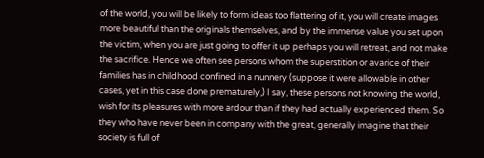of the world, you will be likely to form ideas too flattering of it, you will create images more beautiful than the originals themselves, and by the immense value you set upon the victim, when you are just going to offer it up perhaps you will retreat, and not make the sacrifice. Hence we often see persons whom the superstition or avarice of their families has in childhood confined in a nunnery (suppose it were allowable in other cases, yet in this case done prematurely,) I say, these persons not knowing the world, wish for its pleasures with more ardour than if they had actually experienced them. So they who have never been in company with the great, generally imagine that their society is full of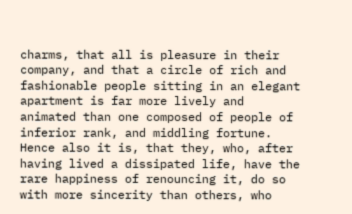charms, that all is pleasure in their company, and that a circle of rich and fashionable people sitting in an elegant apartment is far more lively and animated than one composed of people of inferior rank, and middling fortune. Hence also it is, that they, who, after having lived a dissipated life, have the rare happiness of renouncing it, do so with more sincerity than others, who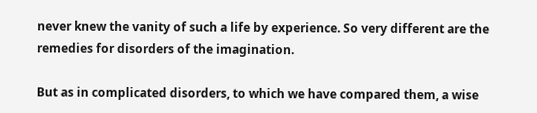never knew the vanity of such a life by experience. So very different are the remedies for disorders of the imagination.

But as in complicated disorders, to which we have compared them, a wise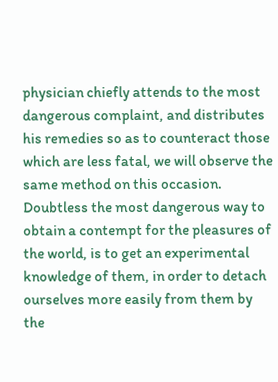physician chiefly attends to the most dangerous complaint, and distributes his remedies so as to counteract those which are less fatal, we will observe the same method on this occasion. Doubtless the most dangerous way to obtain a contempt for the pleasures of the world, is to get an experimental knowledge of them, in order to detach ourselves more easily from them by the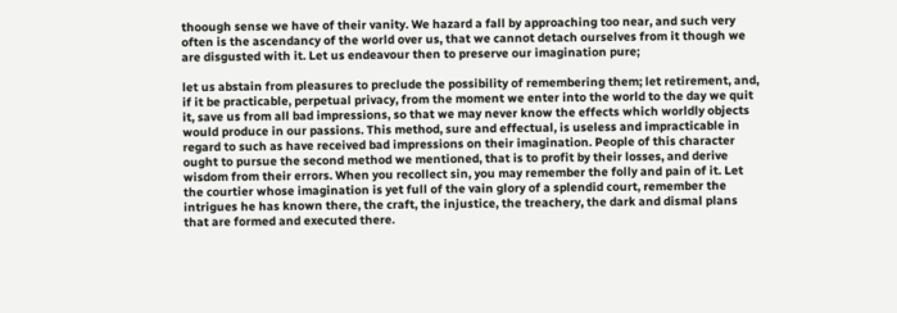thoough sense we have of their vanity. We hazard a fall by approaching too near, and such very often is the ascendancy of the world over us, that we cannot detach ourselves from it though we are disgusted with it. Let us endeavour then to preserve our imagination pure;

let us abstain from pleasures to preclude the possibility of remembering them; let retirement, and, if it be practicable, perpetual privacy, from the moment we enter into the world to the day we quit it, save us from all bad impressions, so that we may never know the effects which worldly objects would produce in our passions. This method, sure and effectual, is useless and impracticable in regard to such as have received bad impressions on their imagination. People of this character ought to pursue the second method we mentioned, that is to profit by their losses, and derive wisdom from their errors. When you recollect sin, you may remember the folly and pain of it. Let the courtier whose imagination is yet full of the vain glory of a splendid court, remember the intrigues he has known there, the craft, the injustice, the treachery, the dark and dismal plans that are formed and executed there.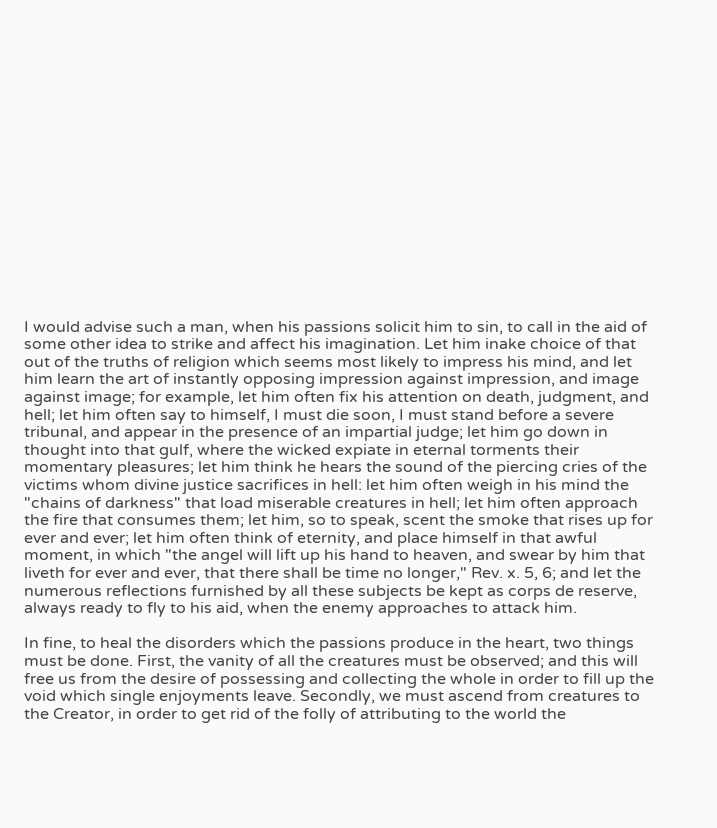I would advise such a man, when his passions solicit him to sin, to call in the aid of some other idea to strike and affect his imagination. Let him inake choice of that out of the truths of religion which seems most likely to impress his mind, and let him learn the art of instantly opposing impression against impression, and image against image; for example, let him often fix his attention on death, judgment, and hell; let him often say to himself, I must die soon, I must stand before a severe tribunal, and appear in the presence of an impartial judge; let him go down in thought into that gulf, where the wicked expiate in eternal torments their momentary pleasures; let him think he hears the sound of the piercing cries of the victims whom divine justice sacrifices in hell: let him often weigh in his mind the "chains of darkness" that load miserable creatures in hell; let him often approach the fire that consumes them; let him, so to speak, scent the smoke that rises up for ever and ever; let him often think of eternity, and place himself in that awful moment, in which "the angel will lift up his hand to heaven, and swear by him that liveth for ever and ever, that there shall be time no longer," Rev. x. 5, 6; and let the numerous reflections furnished by all these subjects be kept as corps de reserve, always ready to fly to his aid, when the enemy approaches to attack him.

In fine, to heal the disorders which the passions produce in the heart, two things must be done. First, the vanity of all the creatures must be observed; and this will free us from the desire of possessing and collecting the whole in order to fill up the void which single enjoyments leave. Secondly, we must ascend from creatures to the Creator, in order to get rid of the folly of attributing to the world the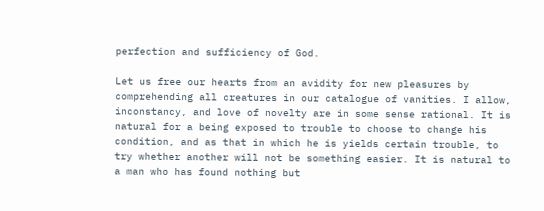perfection and sufficiency of God.

Let us free our hearts from an avidity for new pleasures by comprehending all creatures in our catalogue of vanities. I allow, inconstancy, and love of novelty are in some sense rational. It is natural for a being exposed to trouble to choose to change his condition, and as that in which he is yields certain trouble, to try whether another will not be something easier. It is natural to a man who has found nothing but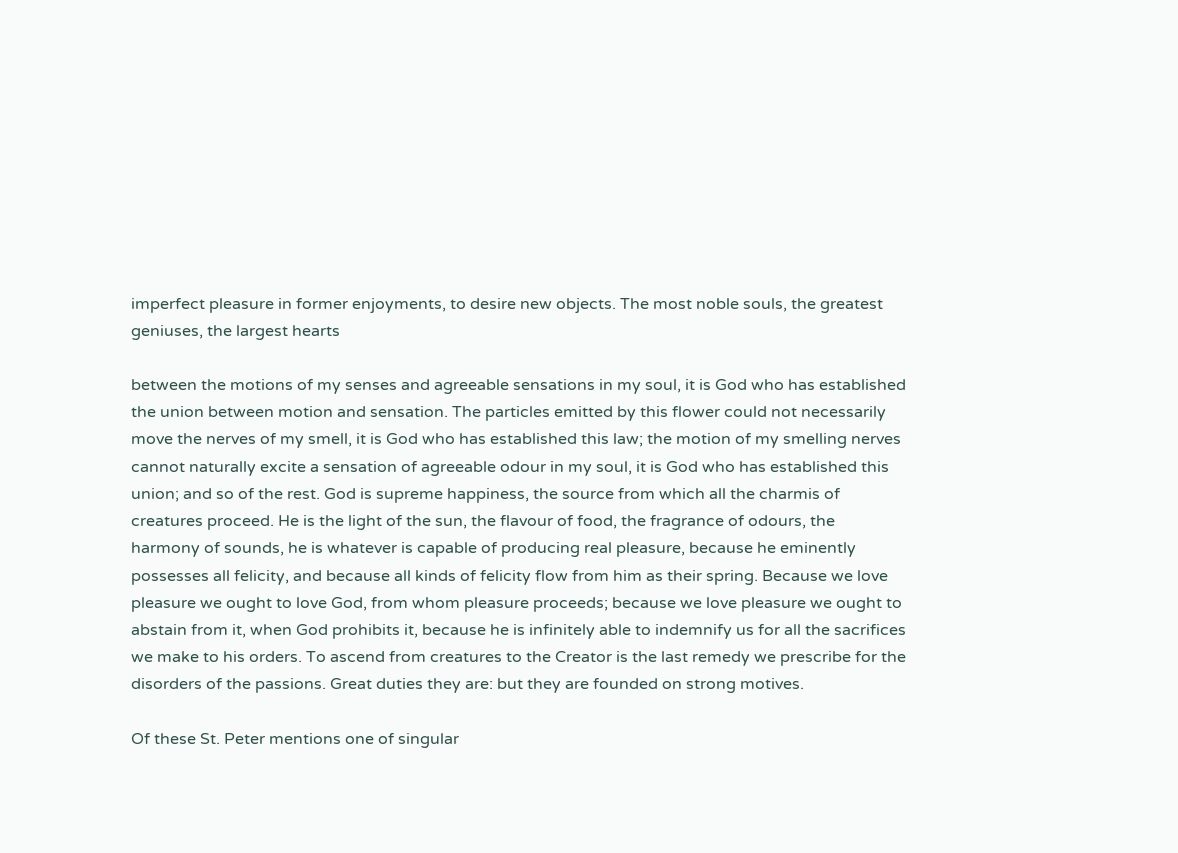imperfect pleasure in former enjoyments, to desire new objects. The most noble souls, the greatest geniuses, the largest hearts

between the motions of my senses and agreeable sensations in my soul, it is God who has established the union between motion and sensation. The particles emitted by this flower could not necessarily move the nerves of my smell, it is God who has established this law; the motion of my smelling nerves cannot naturally excite a sensation of agreeable odour in my soul, it is God who has established this union; and so of the rest. God is supreme happiness, the source from which all the charmis of creatures proceed. He is the light of the sun, the flavour of food, the fragrance of odours, the harmony of sounds, he is whatever is capable of producing real pleasure, because he eminently possesses all felicity, and because all kinds of felicity flow from him as their spring. Because we love pleasure we ought to love God, from whom pleasure proceeds; because we love pleasure we ought to abstain from it, when God prohibits it, because he is infinitely able to indemnify us for all the sacrifices we make to his orders. To ascend from creatures to the Creator is the last remedy we prescribe for the disorders of the passions. Great duties they are: but they are founded on strong motives.

Of these St. Peter mentions one of singular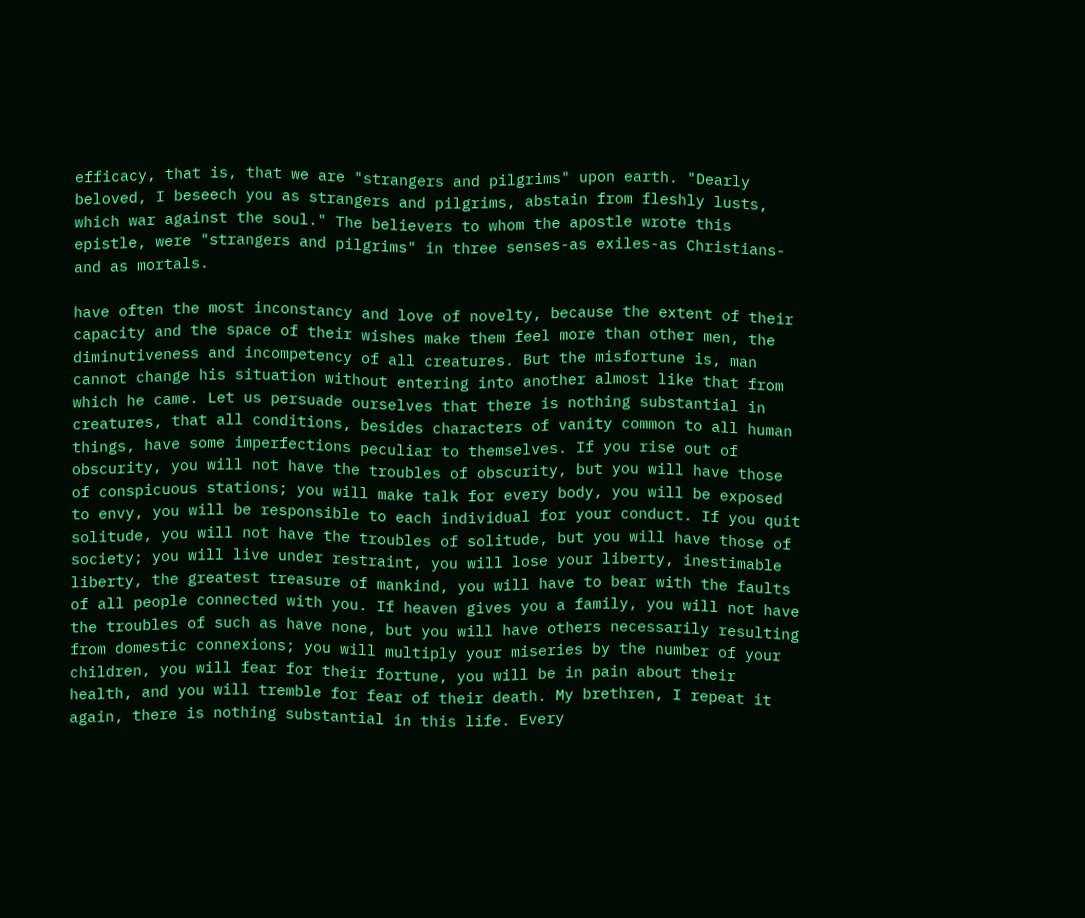efficacy, that is, that we are "strangers and pilgrims" upon earth. "Dearly beloved, I beseech you as strangers and pilgrims, abstain from fleshly lusts, which war against the soul." The believers to whom the apostle wrote this epistle, were "strangers and pilgrims" in three senses-as exiles-as Christians-and as mortals.

have often the most inconstancy and love of novelty, because the extent of their capacity and the space of their wishes make them feel more than other men, the diminutiveness and incompetency of all creatures. But the misfortune is, man cannot change his situation without entering into another almost like that from which he came. Let us persuade ourselves that there is nothing substantial in creatures, that all conditions, besides characters of vanity common to all human things, have some imperfections peculiar to themselves. If you rise out of obscurity, you will not have the troubles of obscurity, but you will have those of conspicuous stations; you will make talk for every body, you will be exposed to envy, you will be responsible to each individual for your conduct. If you quit solitude, you will not have the troubles of solitude, but you will have those of society; you will live under restraint, you will lose your liberty, inestimable liberty, the greatest treasure of mankind, you will have to bear with the faults of all people connected with you. If heaven gives you a family, you will not have the troubles of such as have none, but you will have others necessarily resulting from domestic connexions; you will multiply your miseries by the number of your children, you will fear for their fortune, you will be in pain about their health, and you will tremble for fear of their death. My brethren, I repeat it again, there is nothing substantial in this life. Every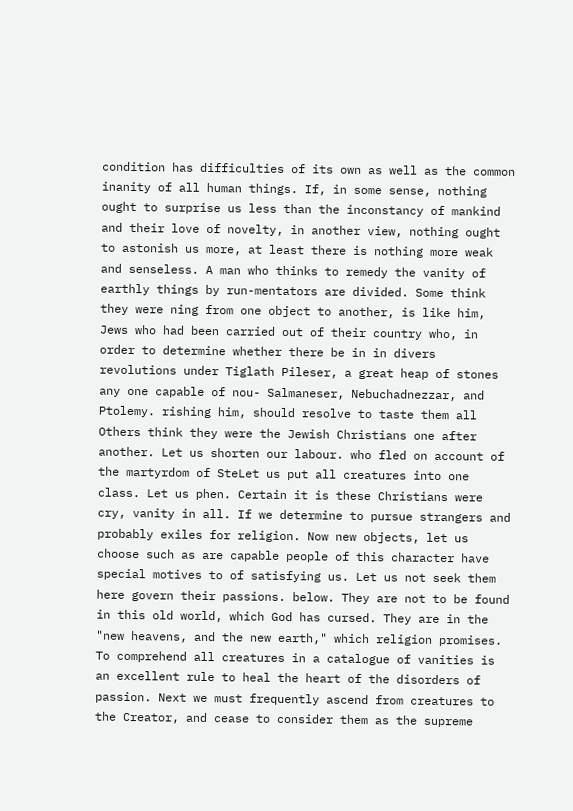condition has difficulties of its own as well as the common inanity of all human things. If, in some sense, nothing ought to surprise us less than the inconstancy of mankind and their love of novelty, in another view, nothing ought to astonish us more, at least there is nothing more weak and senseless. A man who thinks to remedy the vanity of earthly things by run-mentators are divided. Some think they were ning from one object to another, is like him, Jews who had been carried out of their country who, in order to determine whether there be in in divers revolutions under Tiglath Pileser, a great heap of stones any one capable of nou- Salmaneser, Nebuchadnezzar, and Ptolemy. rishing him, should resolve to taste them all Others think they were the Jewish Christians one after another. Let us shorten our labour. who fled on account of the martyrdom of SteLet us put all creatures into one class. Let us phen. Certain it is these Christians were cry, vanity in all. If we determine to pursue strangers and probably exiles for religion. Now new objects, let us choose such as are capable people of this character have special motives to of satisfying us. Let us not seek them here govern their passions. below. They are not to be found in this old world, which God has cursed. They are in the "new heavens, and the new earth," which religion promises. To comprehend all creatures in a catalogue of vanities is an excellent rule to heal the heart of the disorders of passion. Next we must frequently ascend from creatures to the Creator, and cease to consider them as the supreme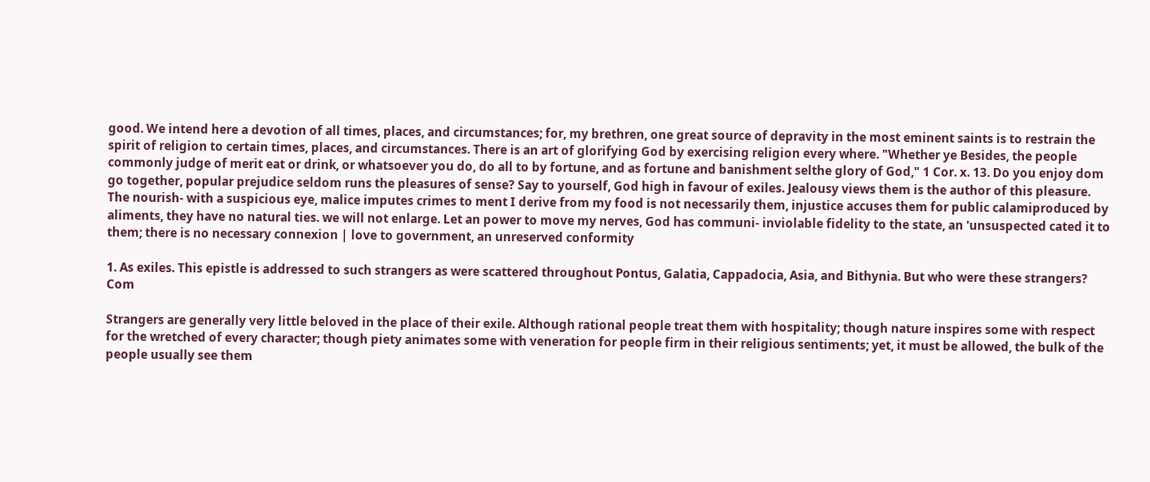good. We intend here a devotion of all times, places, and circumstances; for, my brethren, one great source of depravity in the most eminent saints is to restrain the spirit of religion to certain times, places, and circumstances. There is an art of glorifying God by exercising religion every where. "Whether ye Besides, the people commonly judge of merit eat or drink, or whatsoever you do, do all to by fortune, and as fortune and banishment selthe glory of God," 1 Cor. x. 13. Do you enjoy dom go together, popular prejudice seldom runs the pleasures of sense? Say to yourself, God high in favour of exiles. Jealousy views them is the author of this pleasure. The nourish- with a suspicious eye, malice imputes crimes to ment I derive from my food is not necessarily them, injustice accuses them for public calamiproduced by aliments, they have no natural ties. we will not enlarge. Let an power to move my nerves, God has communi- inviolable fidelity to the state, an 'unsuspected cated it to them; there is no necessary connexion | love to government, an unreserved conformity

1. As exiles. This epistle is addressed to such strangers as were scattered throughout Pontus, Galatia, Cappadocia, Asia, and Bithynia. But who were these strangers? Com

Strangers are generally very little beloved in the place of their exile. Although rational people treat them with hospitality; though nature inspires some with respect for the wretched of every character; though piety animates some with veneration for people firm in their religious sentiments; yet, it must be allowed, the bulk of the people usually see them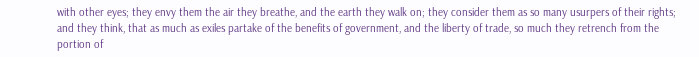with other eyes; they envy them the air they breathe, and the earth they walk on; they consider them as so many usurpers of their rights; and they think, that as much as exiles partake of the benefits of government, and the liberty of trade, so much they retrench from the portion of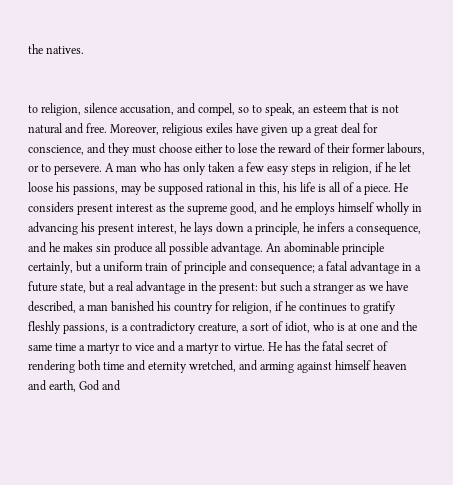the natives.


to religion, silence accusation, and compel, so to speak, an esteem that is not natural and free. Moreover, religious exiles have given up a great deal for conscience, and they must choose either to lose the reward of their former labours, or to persevere. A man who has only taken a few easy steps in religion, if he let loose his passions, may be supposed rational in this, his life is all of a piece. He considers present interest as the supreme good, and he employs himself wholly in advancing his present interest, he lays down a principle, he infers a consequence, and he makes sin produce all possible advantage. An abominable principle certainly, but a uniform train of principle and consequence; a fatal advantage in a future state, but a real advantage in the present: but such a stranger as we have described, a man banished his country for religion, if he continues to gratify fleshly passions, is a contradictory creature, a sort of idiot, who is at one and the same time a martyr to vice and a martyr to virtue. He has the fatal secret of rendering both time and eternity wretched, and arming against himself heaven and earth, God and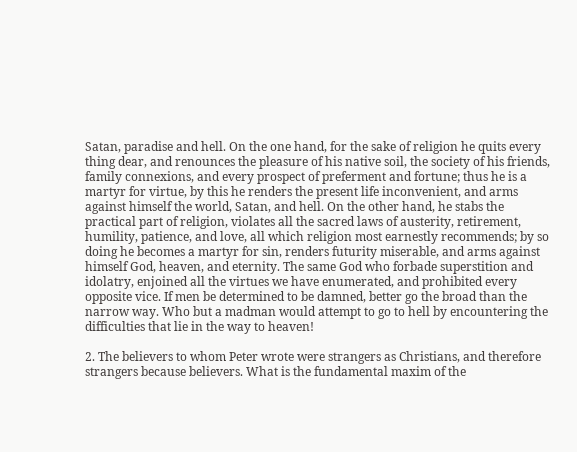Satan, paradise and hell. On the one hand, for the sake of religion he quits every thing dear, and renounces the pleasure of his native soil, the society of his friends, family connexions, and every prospect of preferment and fortune; thus he is a martyr for virtue, by this he renders the present life inconvenient, and arms against himself the world, Satan, and hell. On the other hand, he stabs the practical part of religion, violates all the sacred laws of austerity, retirement, humility, patience, and love, all which religion most earnestly recommends; by so doing he becomes a martyr for sin, renders futurity miserable, and arms against himself God, heaven, and eternity. The same God who forbade superstition and idolatry, enjoined all the virtues we have enumerated, and prohibited every opposite vice. If men be determined to be damned, better go the broad than the narrow way. Who but a madman would attempt to go to hell by encountering the difficulties that lie in the way to heaven!

2. The believers to whom Peter wrote were strangers as Christians, and therefore strangers because believers. What is the fundamental maxim of the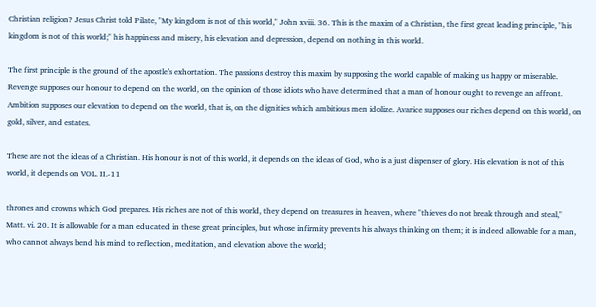Christian religion? Jesus Christ told Pilate, "My kingdom is not of this world," John xviii. 36. This is the maxim of a Christian, the first great leading principle, "his kingdom is not of this world;" his happiness and misery, his elevation and depression, depend on nothing in this world.

The first principle is the ground of the apostle's exhortation. The passions destroy this maxim by supposing the world capable of making us happy or miserable. Revenge supposes our honour to depend on the world, on the opinion of those idiots who have determined that a man of honour ought to revenge an affront. Ambition supposes our elevation to depend on the world, that is, on the dignities which ambitious men idolize. Avarice supposes our riches depend on this world, on gold, silver, and estates.

These are not the ideas of a Christian. His honour is not of this world, it depends on the ideas of God, who is a just dispenser of glory. His elevation is not of this world, it depends on VOL. II.-11

thrones and crowns which God prepares. His riches are not of this world, they depend on treasures in heaven, where "thieves do not break through and steal," Matt. vi. 20. It is allowable for a man educated in these great principles, but whose infirmity prevents his always thinking on them; it is indeed allowable for a man, who cannot always bend his mind to reflection, meditation, and elevation above the world;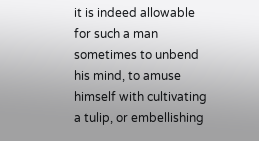it is indeed allowable for such a man sometimes to unbend his mind, to amuse himself with cultivating a tulip, or embellishing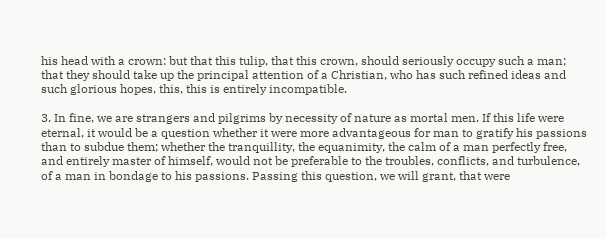his head with a crown: but that this tulip, that this crown, should seriously occupy such a man; that they should take up the principal attention of a Christian, who has such refined ideas and such glorious hopes, this, this is entirely incompatible.

3. In fine, we are strangers and pilgrims by necessity of nature as mortal men. If this life were eternal, it would be a question whether it were more advantageous for man to gratify his passions than to subdue them; whether the tranquillity, the equanimity, the calm of a man perfectly free, and entirely master of himself, would not be preferable to the troubles, conflicts, and turbulence, of a man in bondage to his passions. Passing this question, we will grant, that were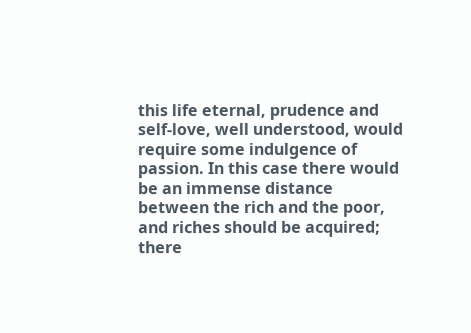this life eternal, prudence and self-love, well understood, would require some indulgence of passion. In this case there would be an immense distance between the rich and the poor, and riches should be acquired; there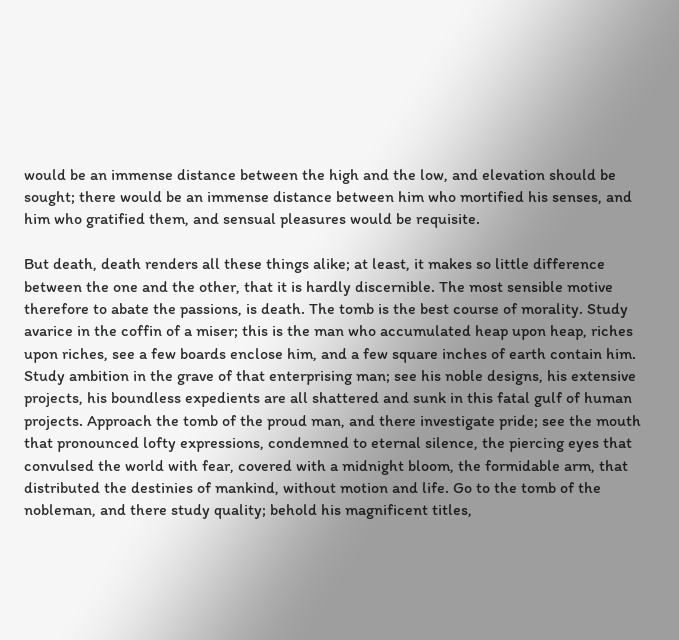would be an immense distance between the high and the low, and elevation should be sought; there would be an immense distance between him who mortified his senses, and him who gratified them, and sensual pleasures would be requisite.

But death, death renders all these things alike; at least, it makes so little difference between the one and the other, that it is hardly discernible. The most sensible motive therefore to abate the passions, is death. The tomb is the best course of morality. Study avarice in the coffin of a miser; this is the man who accumulated heap upon heap, riches upon riches, see a few boards enclose him, and a few square inches of earth contain him. Study ambition in the grave of that enterprising man; see his noble designs, his extensive projects, his boundless expedients are all shattered and sunk in this fatal gulf of human projects. Approach the tomb of the proud man, and there investigate pride; see the mouth that pronounced lofty expressions, condemned to eternal silence, the piercing eyes that convulsed the world with fear, covered with a midnight bloom, the formidable arm, that distributed the destinies of mankind, without motion and life. Go to the tomb of the nobleman, and there study quality; behold his magnificent titles,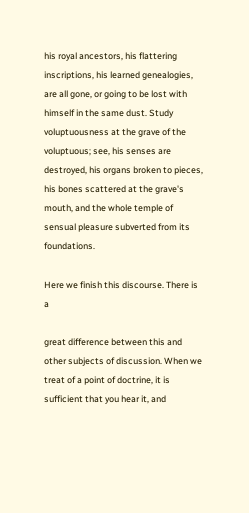his royal ancestors, his flattering inscriptions, his learned genealogies, are all gone, or going to be lost with himself in the same dust. Study voluptuousness at the grave of the voluptuous; see, his senses are destroyed, his organs broken to pieces, his bones scattered at the grave's mouth, and the whole temple of sensual pleasure subverted from its foundations.

Here we finish this discourse. There is a

great difference between this and other subjects of discussion. When we treat of a point of doctrine, it is sufficient that you hear it, and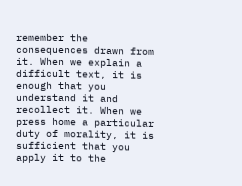remember the consequences drawn from it. When we explain a difficult text, it is enough that you understand it and recollect it. When we press home a particular duty of morality, it is sufficient that you apply it to the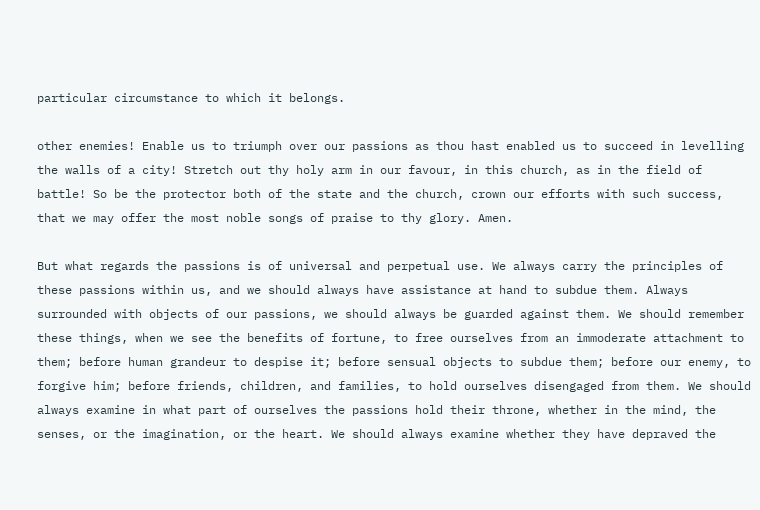particular circumstance to which it belongs.

other enemies! Enable us to triumph over our passions as thou hast enabled us to succeed in levelling the walls of a city! Stretch out thy holy arm in our favour, in this church, as in the field of battle! So be the protector both of the state and the church, crown our efforts with such success, that we may offer the most noble songs of praise to thy glory. Amen.

But what regards the passions is of universal and perpetual use. We always carry the principles of these passions within us, and we should always have assistance at hand to subdue them. Always surrounded with objects of our passions, we should always be guarded against them. We should remember these things, when we see the benefits of fortune, to free ourselves from an immoderate attachment to them; before human grandeur to despise it; before sensual objects to subdue them; before our enemy, to forgive him; before friends, children, and families, to hold ourselves disengaged from them. We should always examine in what part of ourselves the passions hold their throne, whether in the mind, the senses, or the imagination, or the heart. We should always examine whether they have depraved the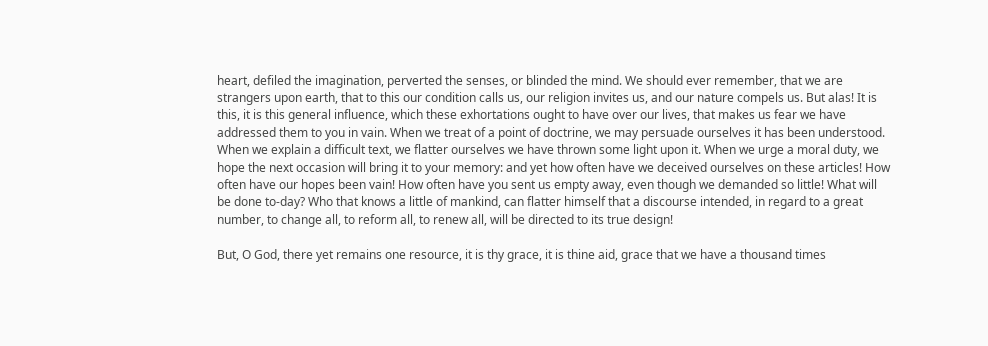heart, defiled the imagination, perverted the senses, or blinded the mind. We should ever remember, that we are strangers upon earth, that to this our condition calls us, our religion invites us, and our nature compels us. But alas! It is this, it is this general influence, which these exhortations ought to have over our lives, that makes us fear we have addressed them to you in vain. When we treat of a point of doctrine, we may persuade ourselves it has been understood. When we explain a difficult text, we flatter ourselves we have thrown some light upon it. When we urge a moral duty, we hope the next occasion will bring it to your memory: and yet how often have we deceived ourselves on these articles! How often have our hopes been vain! How often have you sent us empty away, even though we demanded so little! What will be done to-day? Who that knows a little of mankind, can flatter himself that a discourse intended, in regard to a great number, to change all, to reform all, to renew all, will be directed to its true design!

But, O God, there yet remains one resource, it is thy grace, it is thine aid, grace that we have a thousand times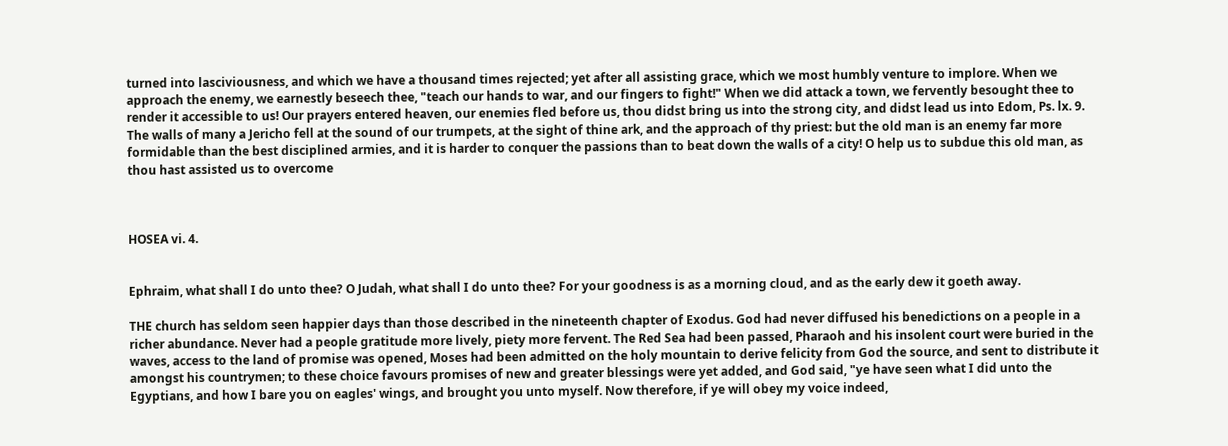turned into lasciviousness, and which we have a thousand times rejected; yet after all assisting grace, which we most humbly venture to implore. When we approach the enemy, we earnestly beseech thee, "teach our hands to war, and our fingers to fight!" When we did attack a town, we fervently besought thee to render it accessible to us! Our prayers entered heaven, our enemies fled before us, thou didst bring us into the strong city, and didst lead us into Edom, Ps. lx. 9. The walls of many a Jericho fell at the sound of our trumpets, at the sight of thine ark, and the approach of thy priest: but the old man is an enemy far more formidable than the best disciplined armies, and it is harder to conquer the passions than to beat down the walls of a city! O help us to subdue this old man, as thou hast assisted us to overcome



HOSEA vi. 4.


Ephraim, what shall I do unto thee? O Judah, what shall I do unto thee? For your goodness is as a morning cloud, and as the early dew it goeth away.

THE church has seldom seen happier days than those described in the nineteenth chapter of Exodus. God had never diffused his benedictions on a people in a richer abundance. Never had a people gratitude more lively, piety more fervent. The Red Sea had been passed, Pharaoh and his insolent court were buried in the waves, access to the land of promise was opened, Moses had been admitted on the holy mountain to derive felicity from God the source, and sent to distribute it amongst his countrymen; to these choice favours promises of new and greater blessings were yet added, and God said, "ye have seen what I did unto the Egyptians, and how I bare you on eagles' wings, and brought you unto myself. Now therefore, if ye will obey my voice indeed,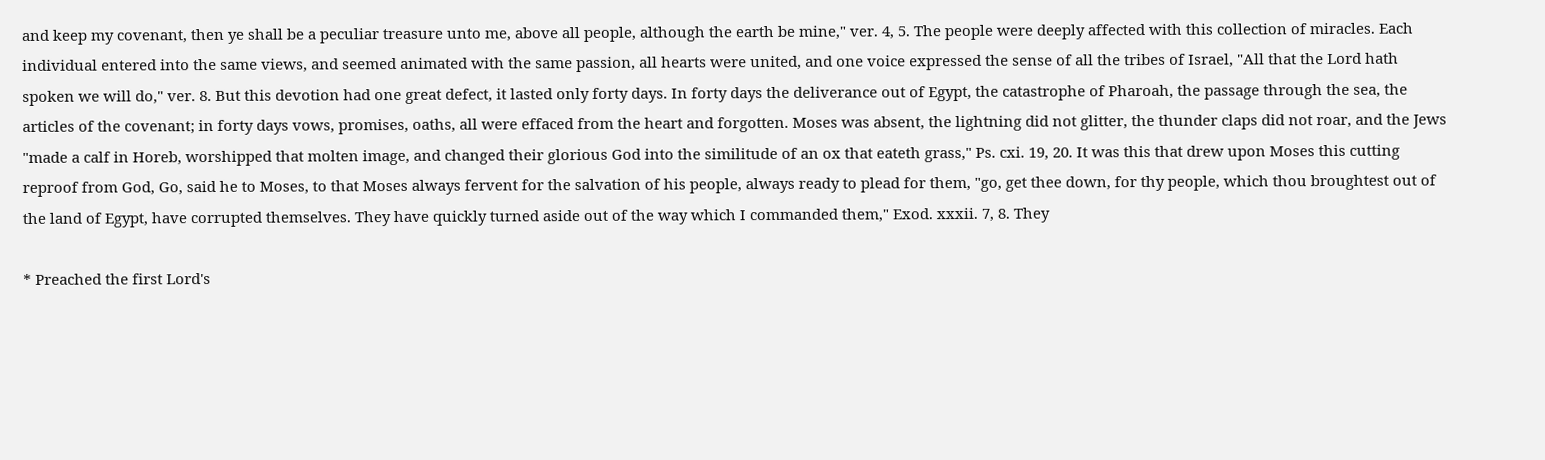and keep my covenant, then ye shall be a peculiar treasure unto me, above all people, although the earth be mine," ver. 4, 5. The people were deeply affected with this collection of miracles. Each individual entered into the same views, and seemed animated with the same passion, all hearts were united, and one voice expressed the sense of all the tribes of Israel, "All that the Lord hath spoken we will do," ver. 8. But this devotion had one great defect, it lasted only forty days. In forty days the deliverance out of Egypt, the catastrophe of Pharoah, the passage through the sea, the articles of the covenant; in forty days vows, promises, oaths, all were effaced from the heart and forgotten. Moses was absent, the lightning did not glitter, the thunder claps did not roar, and the Jews "made a calf in Horeb, worshipped that molten image, and changed their glorious God into the similitude of an ox that eateth grass," Ps. cxi. 19, 20. It was this that drew upon Moses this cutting reproof from God, Go, said he to Moses, to that Moses always fervent for the salvation of his people, always ready to plead for them, "go, get thee down, for thy people, which thou broughtest out of the land of Egypt, have corrupted themselves. They have quickly turned aside out of the way which I commanded them," Exod. xxxii. 7, 8. They

* Preached the first Lord's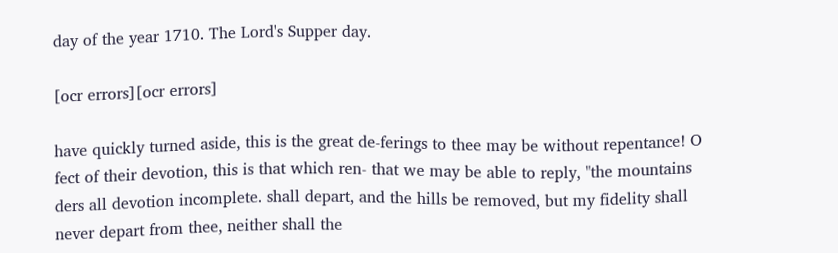day of the year 1710. The Lord's Supper day.

[ocr errors][ocr errors]

have quickly turned aside, this is the great de-ferings to thee may be without repentance! O fect of their devotion, this is that which ren- that we may be able to reply, "the mountains ders all devotion incomplete. shall depart, and the hills be removed, but my fidelity shall never depart from thee, neither shall the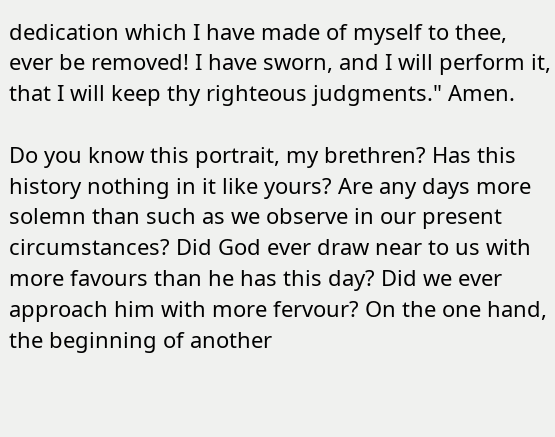dedication which I have made of myself to thee, ever be removed! I have sworn, and I will perform it, that I will keep thy righteous judgments." Amen.

Do you know this portrait, my brethren? Has this history nothing in it like yours? Are any days more solemn than such as we observe in our present circumstances? Did God ever draw near to us with more favours than he has this day? Did we ever approach him with more fervour? On the one hand, the beginning of another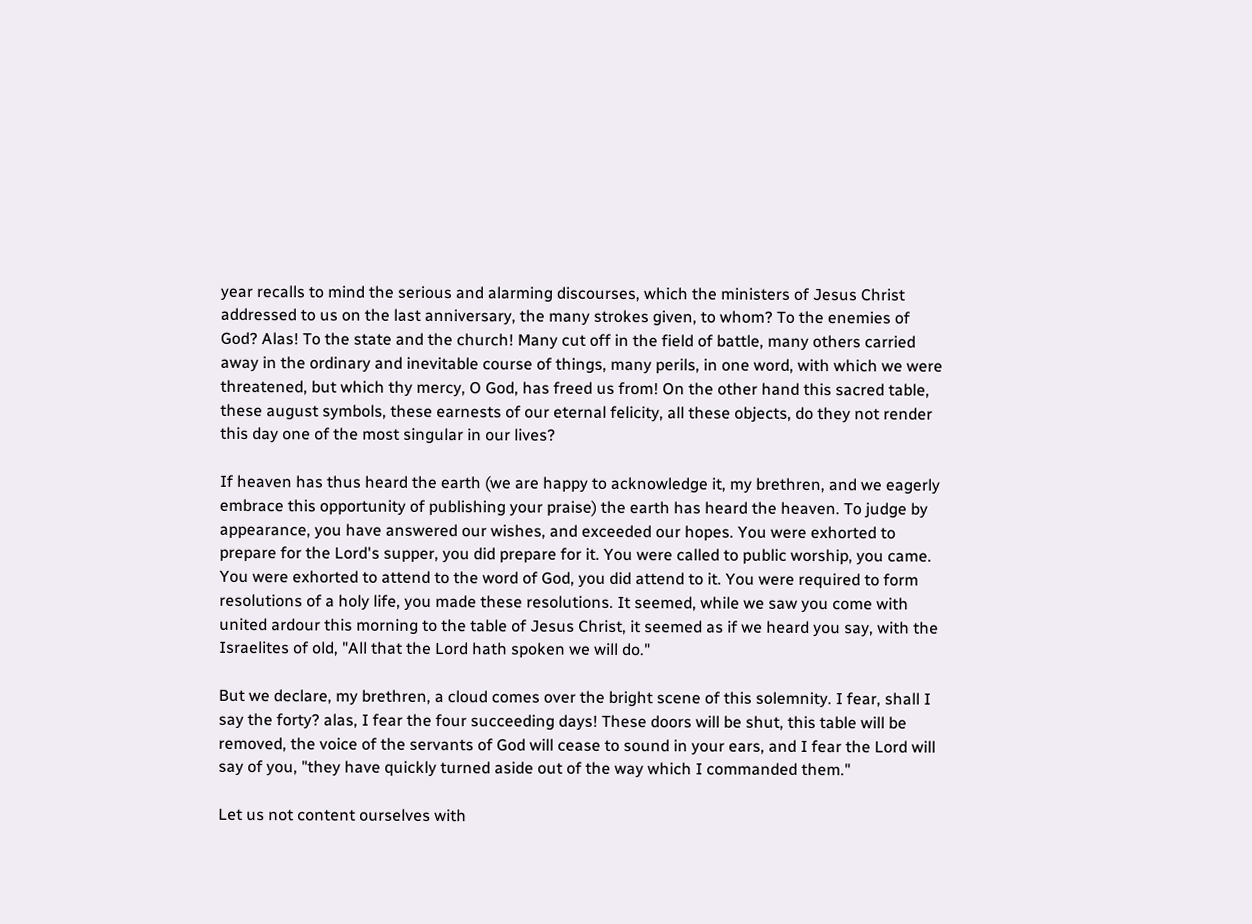year recalls to mind the serious and alarming discourses, which the ministers of Jesus Christ addressed to us on the last anniversary, the many strokes given, to whom? To the enemies of God? Alas! To the state and the church! Many cut off in the field of battle, many others carried away in the ordinary and inevitable course of things, many perils, in one word, with which we were threatened, but which thy mercy, O God, has freed us from! On the other hand this sacred table, these august symbols, these earnests of our eternal felicity, all these objects, do they not render this day one of the most singular in our lives?

If heaven has thus heard the earth (we are happy to acknowledge it, my brethren, and we eagerly embrace this opportunity of publishing your praise) the earth has heard the heaven. To judge by appearance, you have answered our wishes, and exceeded our hopes. You were exhorted to prepare for the Lord's supper, you did prepare for it. You were called to public worship, you came. You were exhorted to attend to the word of God, you did attend to it. You were required to form resolutions of a holy life, you made these resolutions. It seemed, while we saw you come with united ardour this morning to the table of Jesus Christ, it seemed as if we heard you say, with the Israelites of old, "All that the Lord hath spoken we will do."

But we declare, my brethren, a cloud comes over the bright scene of this solemnity. I fear, shall I say the forty? alas, I fear the four succeeding days! These doors will be shut, this table will be removed, the voice of the servants of God will cease to sound in your ears, and I fear the Lord will say of you, "they have quickly turned aside out of the way which I commanded them."

Let us not content ourselves with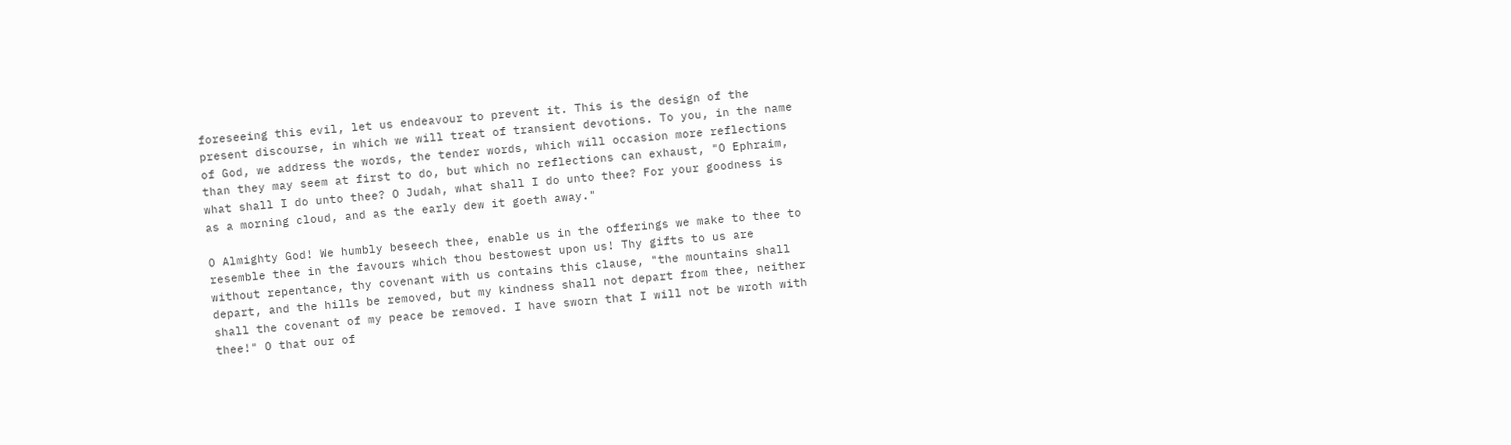foreseeing this evil, let us endeavour to prevent it. This is the design of the present discourse, in which we will treat of transient devotions. To you, in the name of God, we address the words, the tender words, which will occasion more reflections than they may seem at first to do, but which no reflections can exhaust, "O Ephraim, what shall I do unto thee? O Judah, what shall I do unto thee? For your goodness is as a morning cloud, and as the early dew it goeth away."

O Almighty God! We humbly beseech thee, enable us in the offerings we make to thee to resemble thee in the favours which thou bestowest upon us! Thy gifts to us are without repentance, thy covenant with us contains this clause, "the mountains shall depart, and the hills be removed, but my kindness shall not depart from thee, neither shall the covenant of my peace be removed. I have sworn that I will not be wroth with thee!" O that our of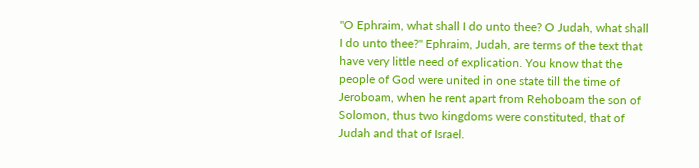"O Ephraim, what shall I do unto thee? O Judah, what shall I do unto thee?" Ephraim, Judah, are terms of the text that have very little need of explication. You know that the people of God were united in one state till the time of Jeroboam, when he rent apart from Rehoboam the son of Solomon, thus two kingdoms were constituted, that of Judah and that of Israel.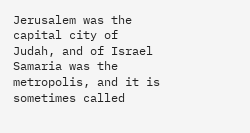Jerusalem was the capital city of Judah, and of Israel Samaria was the metropolis, and it is sometimes called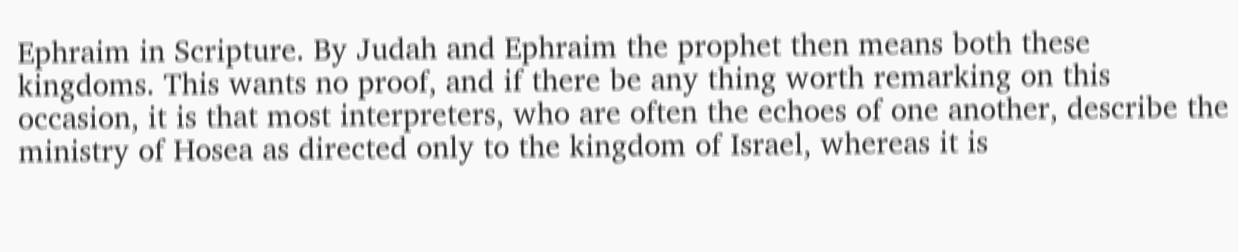Ephraim in Scripture. By Judah and Ephraim the prophet then means both these kingdoms. This wants no proof, and if there be any thing worth remarking on this occasion, it is that most interpreters, who are often the echoes of one another, describe the ministry of Hosea as directed only to the kingdom of Israel, whereas it is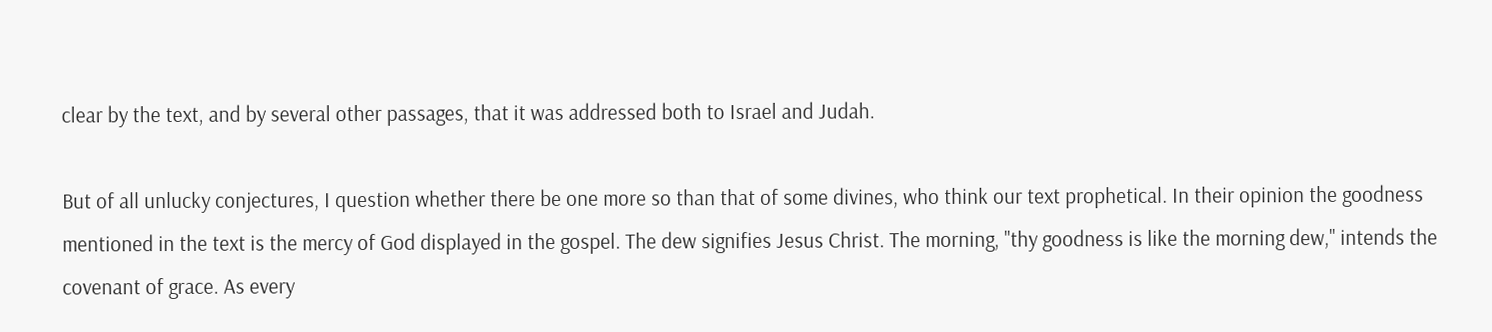clear by the text, and by several other passages, that it was addressed both to Israel and Judah.

But of all unlucky conjectures, I question whether there be one more so than that of some divines, who think our text prophetical. In their opinion the goodness mentioned in the text is the mercy of God displayed in the gospel. The dew signifies Jesus Christ. The morning, "thy goodness is like the morning dew," intends the covenant of grace. As every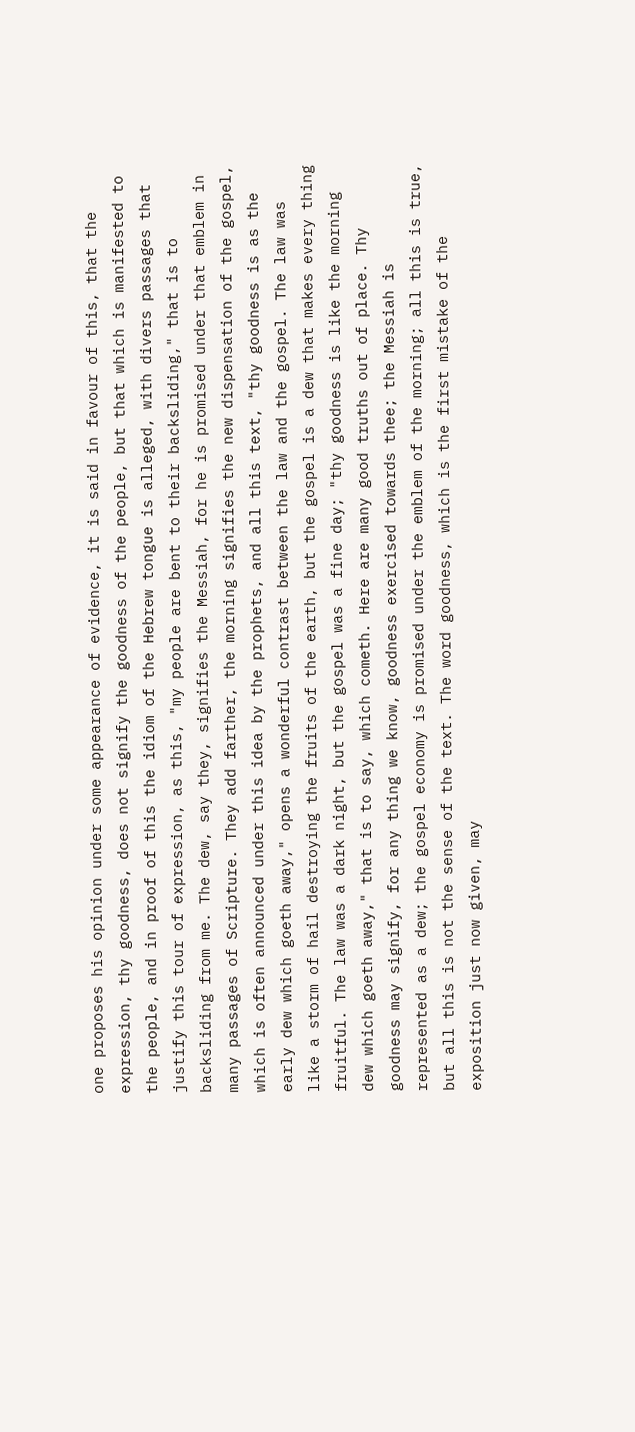one proposes his opinion under some appearance of evidence, it is said in favour of this, that the expression, thy goodness, does not signify the goodness of the people, but that which is manifested to the people, and in proof of this the idiom of the Hebrew tongue is alleged, with divers passages that justify this tour of expression, as this, "my people are bent to their backsliding," that is to backsliding from me. The dew, say they, signifies the Messiah, for he is promised under that emblem in many passages of Scripture. They add farther, the morning signifies the new dispensation of the gospel, which is often announced under this idea by the prophets, and all this text, "thy goodness is as the early dew which goeth away," opens a wonderful contrast between the law and the gospel. The law was like a storm of hail destroying the fruits of the earth, but the gospel is a dew that makes every thing fruitful. The law was a dark night, but the gospel was a fine day; "thy goodness is like the morning dew which goeth away," that is to say, which cometh. Here are many good truths out of place. Thy goodness may signify, for any thing we know, goodness exercised towards thee; the Messiah is represented as a dew; the gospel economy is promised under the emblem of the morning; all this is true, but all this is not the sense of the text. The word goodness, which is the first mistake of the exposition just now given, may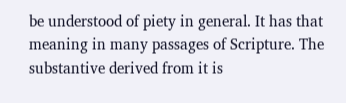be understood of piety in general. It has that meaning in many passages of Scripture. The substantive derived from it is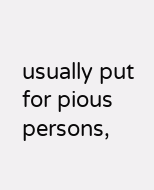usually put for pious persons,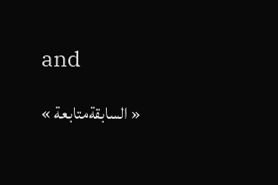and

« السابقةمتابعة »